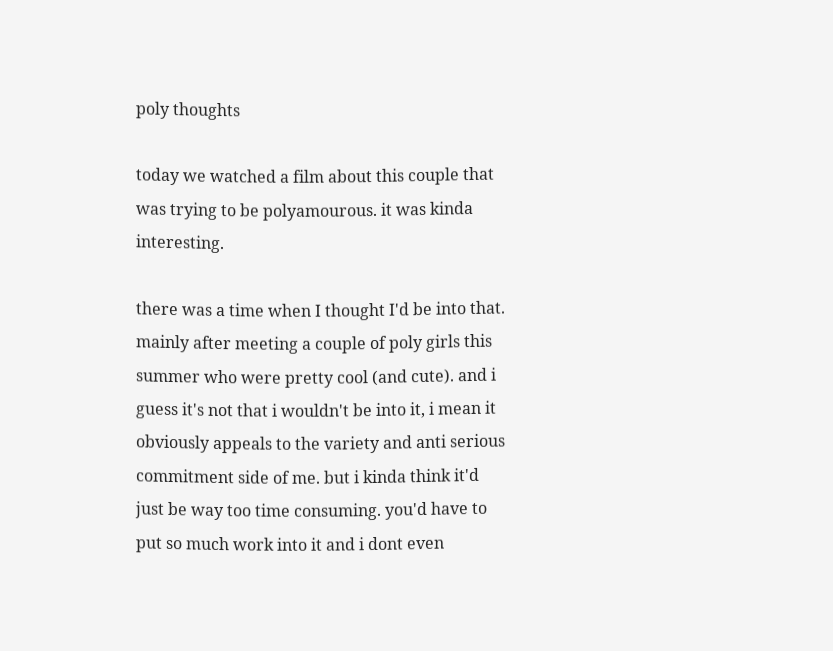poly thoughts

today we watched a film about this couple that was trying to be polyamourous. it was kinda interesting.

there was a time when I thought I'd be into that. mainly after meeting a couple of poly girls this summer who were pretty cool (and cute). and i guess it's not that i wouldn't be into it, i mean it obviously appeals to the variety and anti serious commitment side of me. but i kinda think it'd just be way too time consuming. you'd have to put so much work into it and i dont even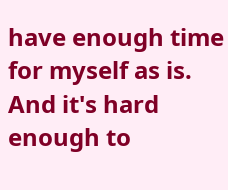have enough time for myself as is. And it's hard enough to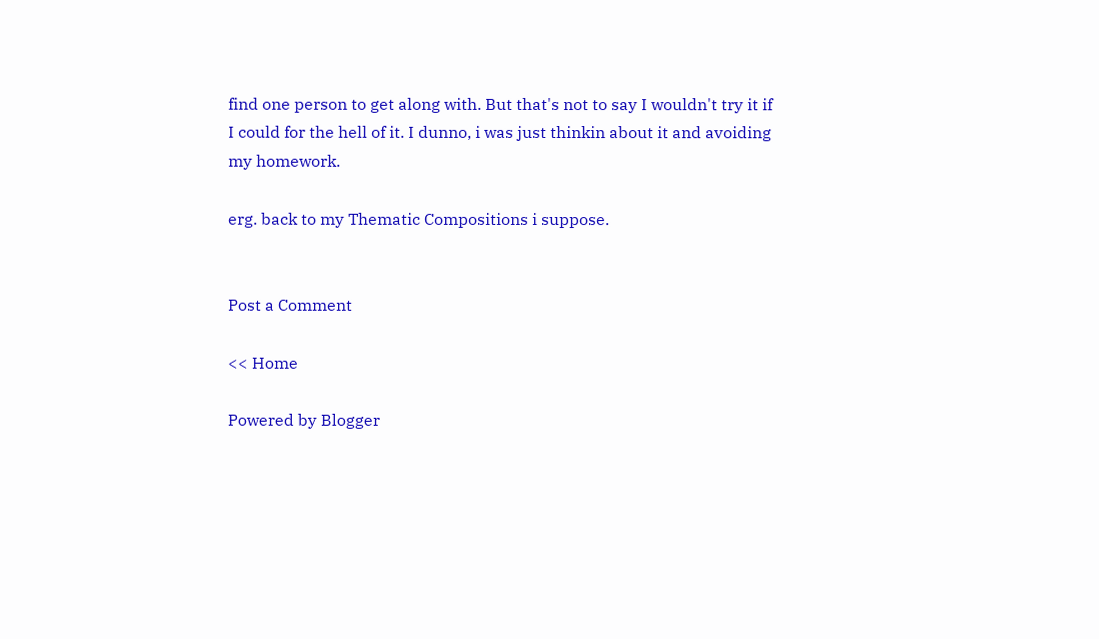find one person to get along with. But that's not to say I wouldn't try it if I could for the hell of it. I dunno, i was just thinkin about it and avoiding my homework.

erg. back to my Thematic Compositions i suppose.


Post a Comment

<< Home

Powered by Blogger